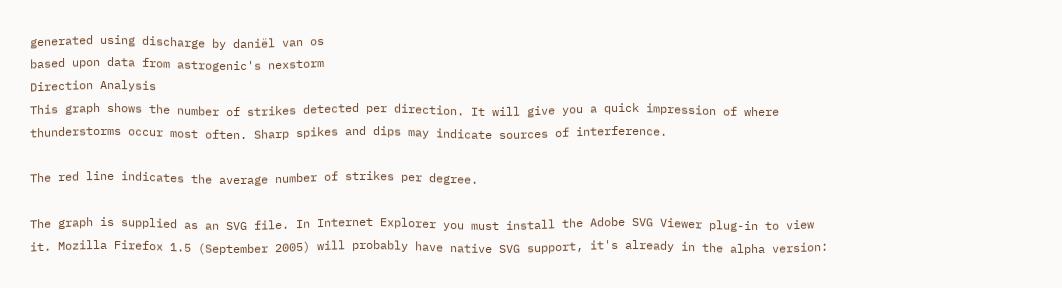generated using discharge by daniël van os
based upon data from astrogenic's nexstorm
Direction Analysis
This graph shows the number of strikes detected per direction. It will give you a quick impression of where thunderstorms occur most often. Sharp spikes and dips may indicate sources of interference.

The red line indicates the average number of strikes per degree.

The graph is supplied as an SVG file. In Internet Explorer you must install the Adobe SVG Viewer plug-in to view it. Mozilla Firefox 1.5 (September 2005) will probably have native SVG support, it's already in the alpha version: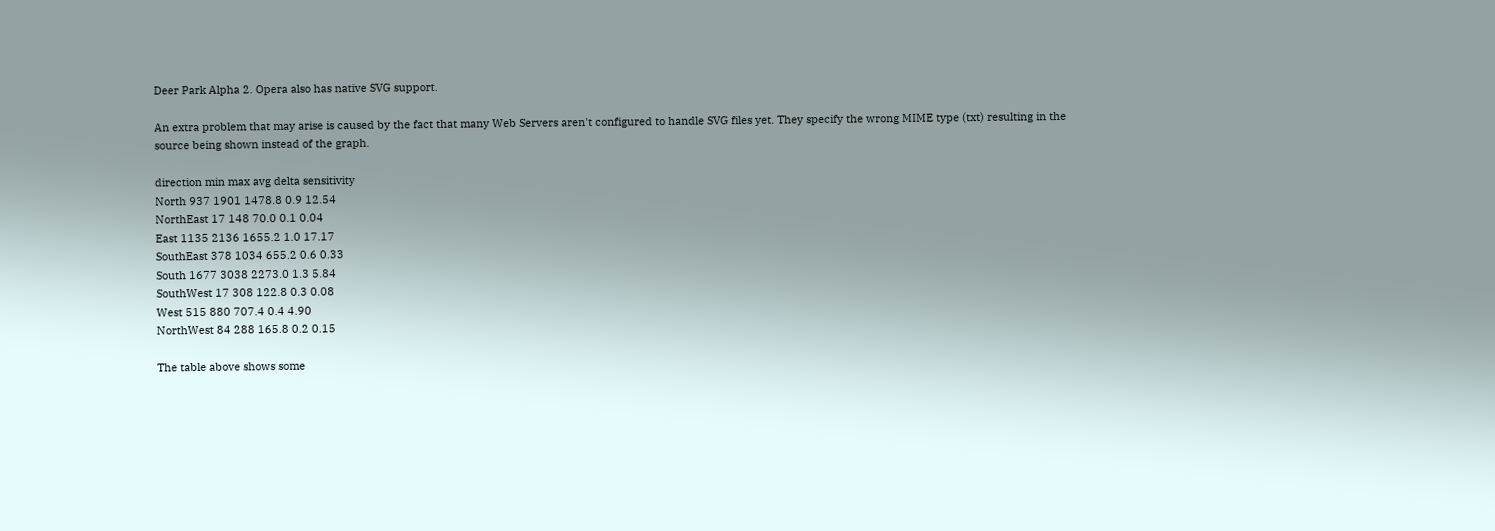Deer Park Alpha 2. Opera also has native SVG support.

An extra problem that may arise is caused by the fact that many Web Servers aren't configured to handle SVG files yet. They specify the wrong MIME type (txt) resulting in the source being shown instead of the graph.

direction min max avg delta sensitivity
North 937 1901 1478.8 0.9 12.54
NorthEast 17 148 70.0 0.1 0.04
East 1135 2136 1655.2 1.0 17.17
SouthEast 378 1034 655.2 0.6 0.33
South 1677 3038 2273.0 1.3 5.84
SouthWest 17 308 122.8 0.3 0.08
West 515 880 707.4 0.4 4.90
NorthWest 84 288 165.8 0.2 0.15

The table above shows some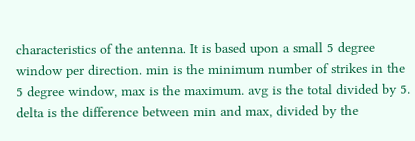characteristics of the antenna. It is based upon a small 5 degree window per direction. min is the minimum number of strikes in the 5 degree window, max is the maximum. avg is the total divided by 5. delta is the difference between min and max, divided by the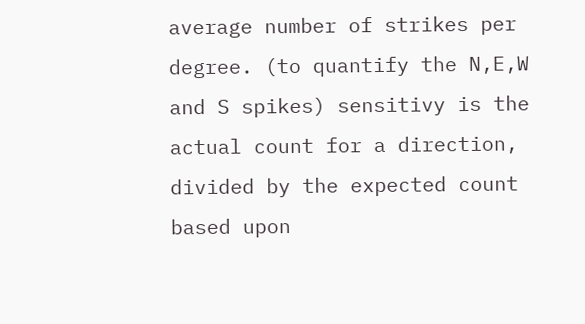average number of strikes per degree. (to quantify the N,E,W and S spikes) sensitivy is the actual count for a direction, divided by the expected count based upon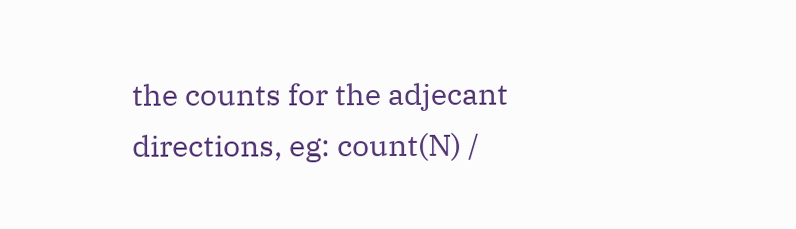the counts for the adjecant directions, eg: count(N) /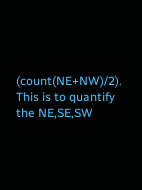(count(NE+NW)/2). This is to quantify the NE,SE,SW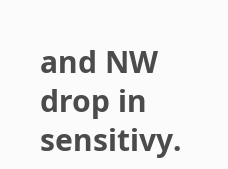and NW drop in sensitivy.